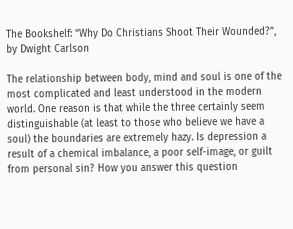The Bookshelf: “Why Do Christians Shoot Their Wounded?”, by Dwight Carlson

The relationship between body, mind and soul is one of the most complicated and least understood in the modern world. One reason is that while the three certainly seem distinguishable (at least to those who believe we have a soul) the boundaries are extremely hazy. Is depression a result of a chemical imbalance, a poor self-image, or guilt from personal sin? How you answer this question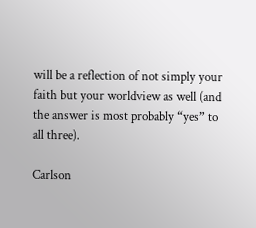will be a reflection of not simply your faith but your worldview as well (and the answer is most probably “yes” to all three).

Carlson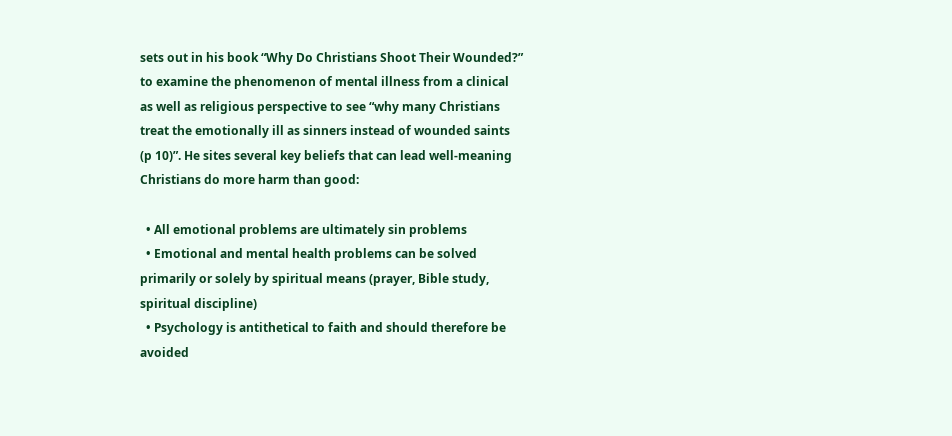sets out in his book “Why Do Christians Shoot Their Wounded?” to examine the phenomenon of mental illness from a clinical as well as religious perspective to see “why many Christians treat the emotionally ill as sinners instead of wounded saints (p 10)”. He sites several key beliefs that can lead well-meaning Christians do more harm than good:

  • All emotional problems are ultimately sin problems
  • Emotional and mental health problems can be solved primarily or solely by spiritual means (prayer, Bible study, spiritual discipline)
  • Psychology is antithetical to faith and should therefore be avoided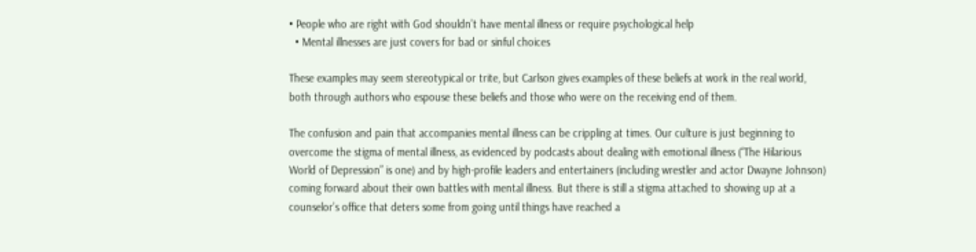• People who are right with God shouldn’t have mental illness or require psychological help
  • Mental illnesses are just covers for bad or sinful choices

These examples may seem stereotypical or trite, but Carlson gives examples of these beliefs at work in the real world, both through authors who espouse these beliefs and those who were on the receiving end of them.

The confusion and pain that accompanies mental illness can be crippling at times. Our culture is just beginning to overcome the stigma of mental illness, as evidenced by podcasts about dealing with emotional illness (“The Hilarious World of Depression” is one) and by high-profile leaders and entertainers (including wrestler and actor Dwayne Johnson) coming forward about their own battles with mental illness. But there is still a stigma attached to showing up at a counselor’s office that deters some from going until things have reached a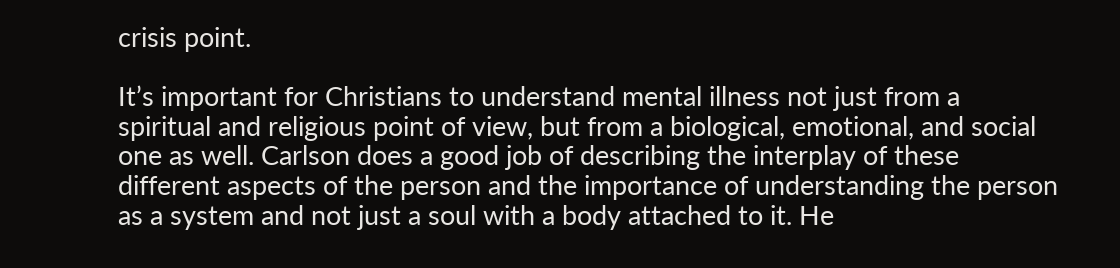crisis point.

It’s important for Christians to understand mental illness not just from a spiritual and religious point of view, but from a biological, emotional, and social one as well. Carlson does a good job of describing the interplay of these different aspects of the person and the importance of understanding the person as a system and not just a soul with a body attached to it. He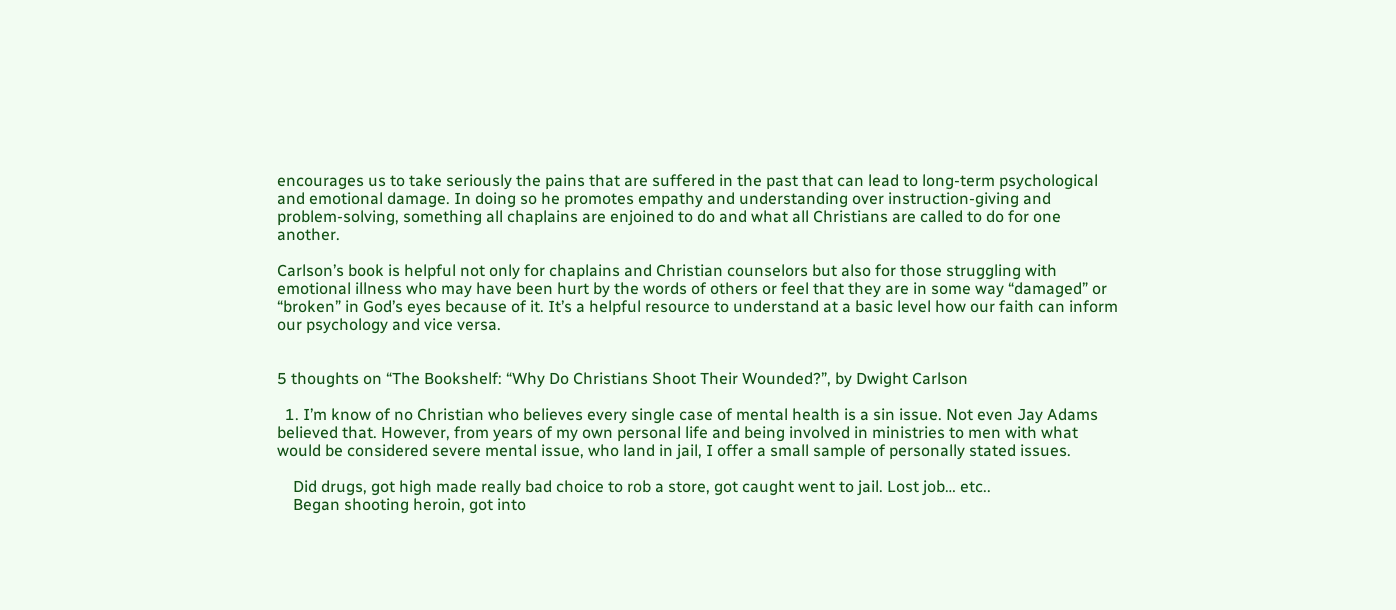encourages us to take seriously the pains that are suffered in the past that can lead to long-term psychological and emotional damage. In doing so he promotes empathy and understanding over instruction-giving and problem-solving, something all chaplains are enjoined to do and what all Christians are called to do for one another.

Carlson’s book is helpful not only for chaplains and Christian counselors but also for those struggling with emotional illness who may have been hurt by the words of others or feel that they are in some way “damaged” or “broken” in God’s eyes because of it. It’s a helpful resource to understand at a basic level how our faith can inform our psychology and vice versa.


5 thoughts on “The Bookshelf: “Why Do Christians Shoot Their Wounded?”, by Dwight Carlson

  1. I’m know of no Christian who believes every single case of mental health is a sin issue. Not even Jay Adams believed that. However, from years of my own personal life and being involved in ministries to men with what would be considered severe mental issue, who land in jail, I offer a small sample of personally stated issues.

    Did drugs, got high made really bad choice to rob a store, got caught went to jail. Lost job… etc..
    Began shooting heroin, got into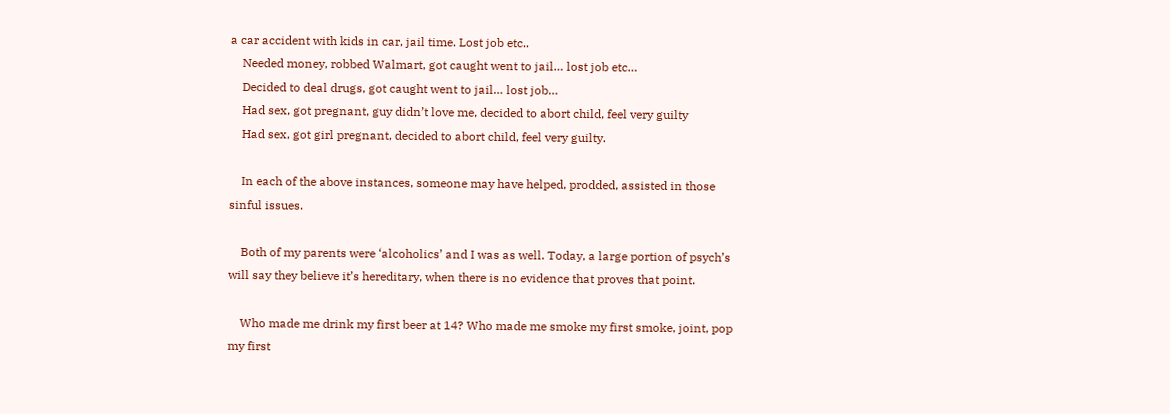a car accident with kids in car, jail time. Lost job etc..
    Needed money, robbed Walmart, got caught went to jail… lost job etc…
    Decided to deal drugs, got caught went to jail… lost job…
    Had sex, got pregnant, guy didn’t love me, decided to abort child, feel very guilty
    Had sex, got girl pregnant, decided to abort child, feel very guilty.

    In each of the above instances, someone may have helped, prodded, assisted in those sinful issues.

    Both of my parents were ‘alcoholics’ and I was as well. Today, a large portion of psych’s will say they believe it’s hereditary, when there is no evidence that proves that point.

    Who made me drink my first beer at 14? Who made me smoke my first smoke, joint, pop my first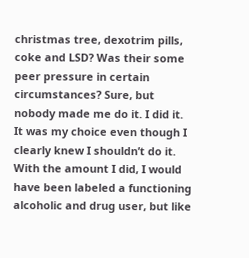christmas tree, dexotrim pills, coke and LSD? Was their some peer pressure in certain circumstances? Sure, but nobody made me do it. I did it. It was my choice even though I clearly knew I shouldn’t do it. With the amount I did, I would have been labeled a functioning alcoholic and drug user, but like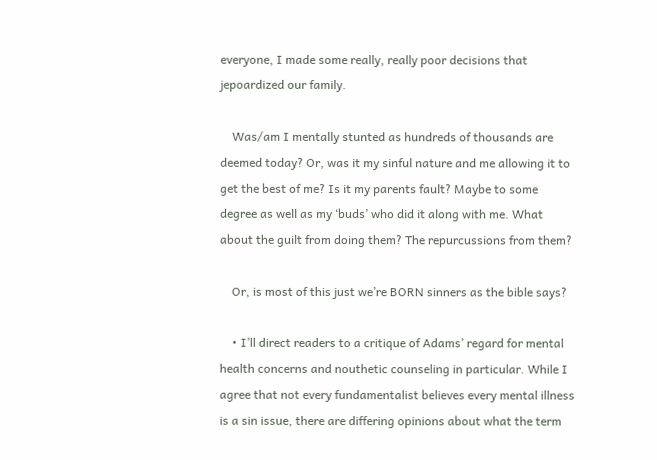everyone, I made some really, really poor decisions that jepoardized our family.

    Was/am I mentally stunted as hundreds of thousands are deemed today? Or, was it my sinful nature and me allowing it to get the best of me? Is it my parents fault? Maybe to some degree as well as my ‘buds’ who did it along with me. What about the guilt from doing them? The repurcussions from them?

    Or, is most of this just we’re BORN sinners as the bible says?

    • I’ll direct readers to a critique of Adams’ regard for mental health concerns and nouthetic counseling in particular. While I agree that not every fundamentalist believes every mental illness is a sin issue, there are differing opinions about what the term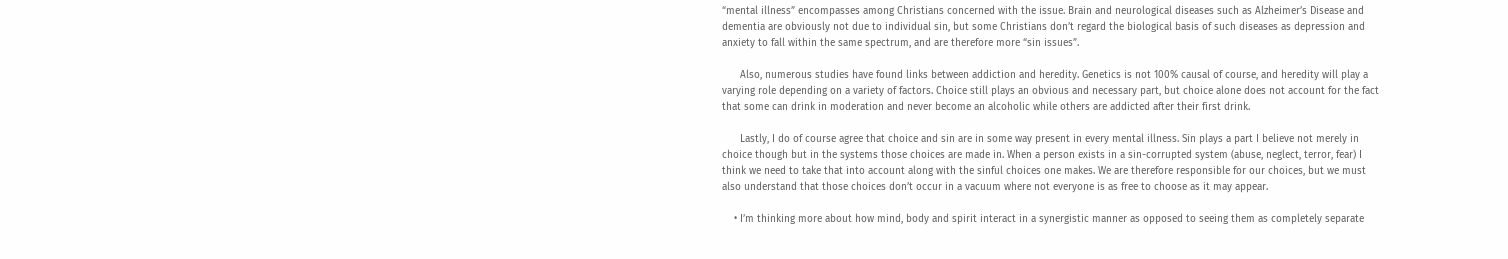“mental illness” encompasses among Christians concerned with the issue. Brain and neurological diseases such as Alzheimer’s Disease and dementia are obviously not due to individual sin, but some Christians don’t regard the biological basis of such diseases as depression and anxiety to fall within the same spectrum, and are therefore more “sin issues”.

      Also, numerous studies have found links between addiction and heredity. Genetics is not 100% causal of course, and heredity will play a varying role depending on a variety of factors. Choice still plays an obvious and necessary part, but choice alone does not account for the fact that some can drink in moderation and never become an alcoholic while others are addicted after their first drink.

      Lastly, I do of course agree that choice and sin are in some way present in every mental illness. Sin plays a part I believe not merely in choice though but in the systems those choices are made in. When a person exists in a sin-corrupted system (abuse, neglect, terror, fear) I think we need to take that into account along with the sinful choices one makes. We are therefore responsible for our choices, but we must also understand that those choices don’t occur in a vacuum where not everyone is as free to choose as it may appear.

    • I’m thinking more about how mind, body and spirit interact in a synergistic manner as opposed to seeing them as completely separate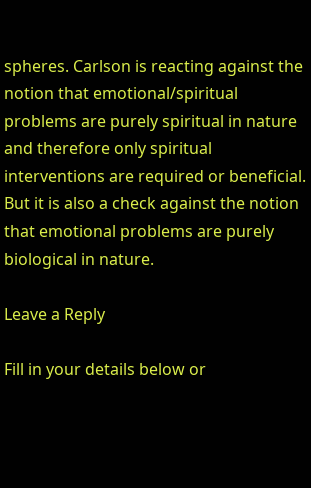spheres. Carlson is reacting against the notion that emotional/spiritual problems are purely spiritual in nature and therefore only spiritual interventions are required or beneficial. But it is also a check against the notion that emotional problems are purely biological in nature.

Leave a Reply

Fill in your details below or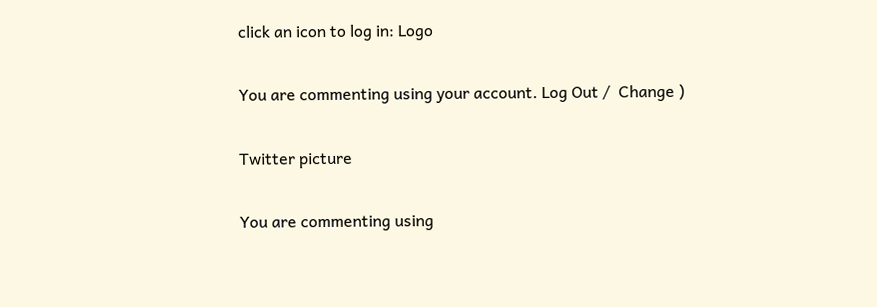click an icon to log in: Logo

You are commenting using your account. Log Out /  Change )

Twitter picture

You are commenting using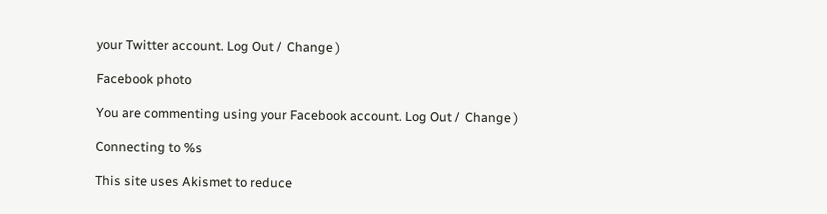your Twitter account. Log Out /  Change )

Facebook photo

You are commenting using your Facebook account. Log Out /  Change )

Connecting to %s

This site uses Akismet to reduce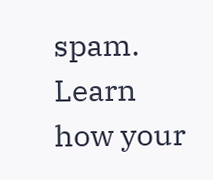spam. Learn how your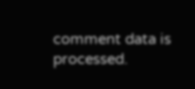comment data is processed.